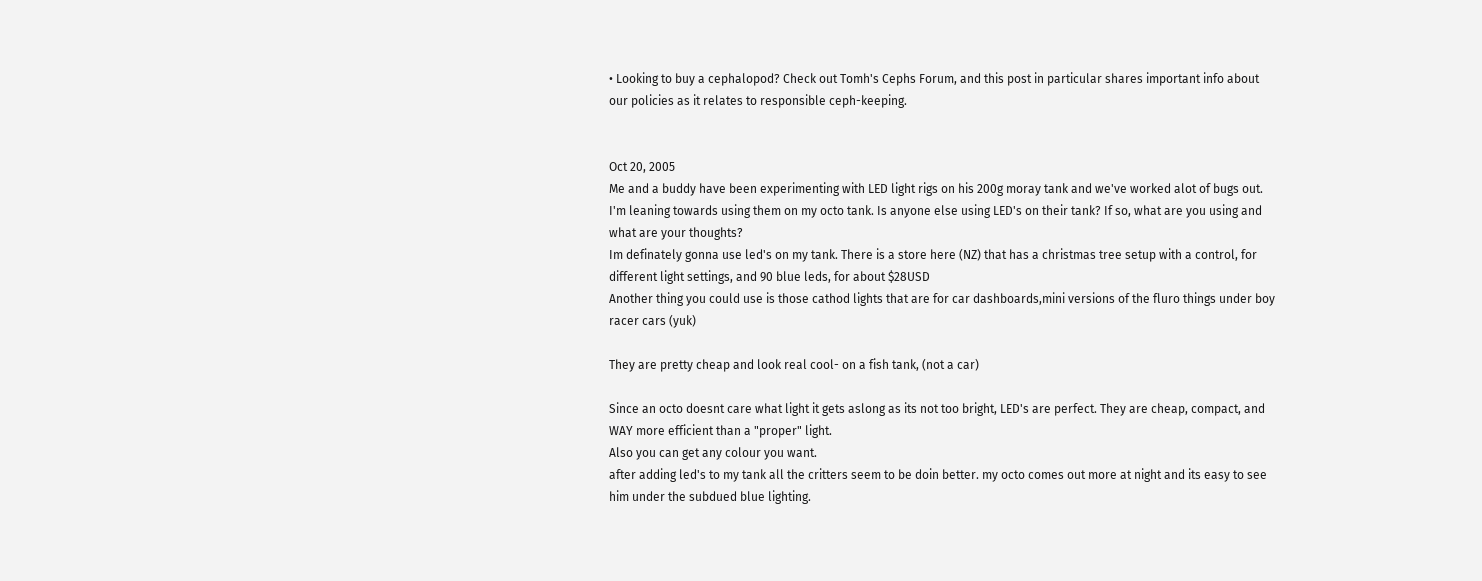• Looking to buy a cephalopod? Check out Tomh's Cephs Forum, and this post in particular shares important info about our policies as it relates to responsible ceph-keeping.


Oct 20, 2005
Me and a buddy have been experimenting with LED light rigs on his 200g moray tank and we've worked alot of bugs out. I'm leaning towards using them on my octo tank. Is anyone else using LED's on their tank? If so, what are you using and what are your thoughts?
Im definately gonna use led's on my tank. There is a store here (NZ) that has a christmas tree setup with a control, for different light settings, and 90 blue leds, for about $28USD
Another thing you could use is those cathod lights that are for car dashboards,mini versions of the fluro things under boy racer cars (yuk)

They are pretty cheap and look real cool- on a fish tank, (not a car)

Since an octo doesnt care what light it gets aslong as its not too bright, LED's are perfect. They are cheap, compact, and WAY more efficient than a "proper" light.
Also you can get any colour you want.
after adding led's to my tank all the critters seem to be doin better. my octo comes out more at night and its easy to see him under the subdued blue lighting.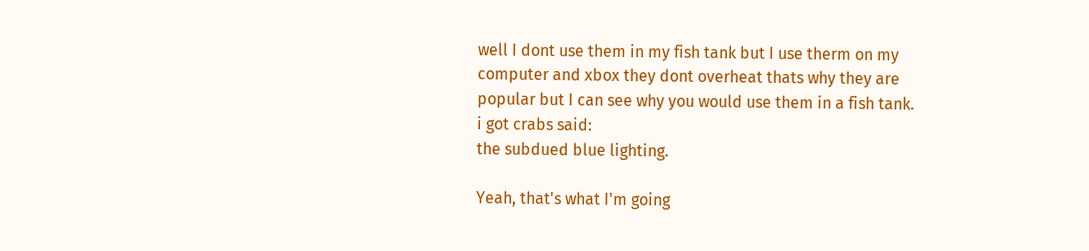well I dont use them in my fish tank but I use therm on my computer and xbox they dont overheat thats why they are popular but I can see why you would use them in a fish tank.
i got crabs said:
the subdued blue lighting.

Yeah, that's what I'm going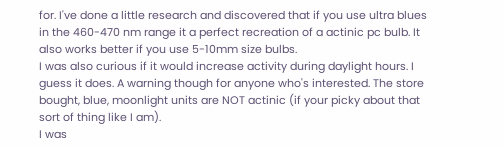for. I've done a little research and discovered that if you use ultra blues in the 460-470 nm range it a perfect recreation of a actinic pc bulb. It also works better if you use 5-10mm size bulbs.
I was also curious if it would increase activity during daylight hours. I guess it does. A warning though for anyone who's interested. The store bought, blue, moonlight units are NOT actinic (if your picky about that sort of thing like I am).
I was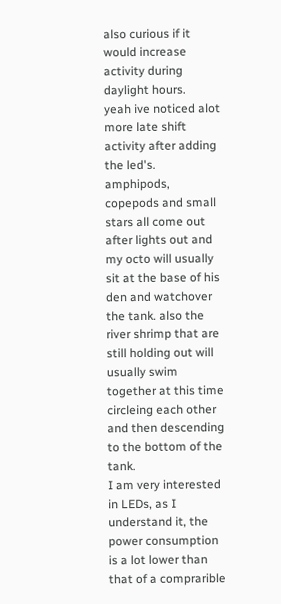also curious if it would increase activity during daylight hours.
yeah ive noticed alot more late shift activity after adding the led's. amphipods, copepods and small stars all come out after lights out and my octo will usually sit at the base of his den and watchover the tank. also the river shrimp that are still holding out will usually swim together at this time circleing each other and then descending to the bottom of the tank.
I am very interested in LEDs, as I understand it, the power consumption is a lot lower than that of a comprarible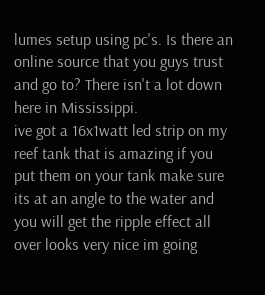lumes setup using pc's. Is there an online source that you guys trust and go to? There isn't a lot down here in Mississippi.
ive got a 16x1watt led strip on my reef tank that is amazing if you put them on your tank make sure its at an angle to the water and you will get the ripple effect all over looks very nice im going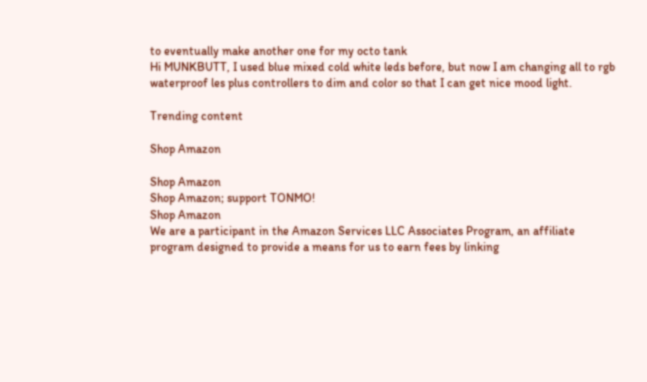to eventually make another one for my octo tank
Hi MUNKBUTT, I used blue mixed cold white leds before, but now I am changing all to rgb waterproof les plus controllers to dim and color so that I can get nice mood light.

Trending content

Shop Amazon

Shop Amazon
Shop Amazon; support TONMO!
Shop Amazon
We are a participant in the Amazon Services LLC Associates Program, an affiliate program designed to provide a means for us to earn fees by linking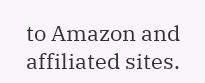to Amazon and affiliated sites.